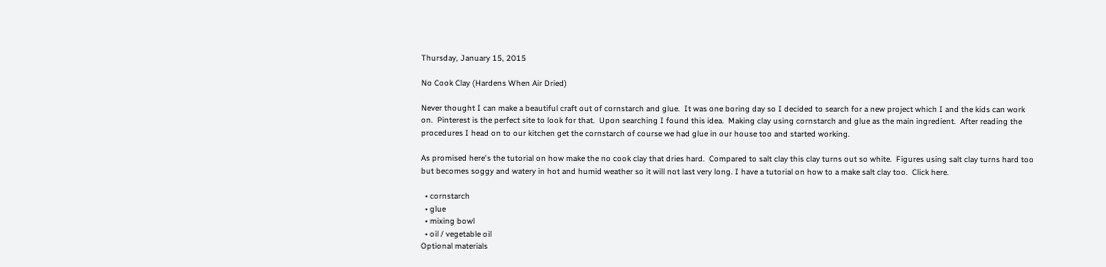Thursday, January 15, 2015

No Cook Clay (Hardens When Air Dried)

Never thought I can make a beautiful craft out of cornstarch and glue.  It was one boring day so I decided to search for a new project which I and the kids can work on.  Pinterest is the perfect site to look for that.  Upon searching I found this idea.  Making clay using cornstarch and glue as the main ingredient.  After reading the procedures I head on to our kitchen get the cornstarch of course we had glue in our house too and started working.

As promised here's the tutorial on how make the no cook clay that dries hard.  Compared to salt clay this clay turns out so white.  Figures using salt clay turns hard too but becomes soggy and watery in hot and humid weather so it will not last very long. I have a tutorial on how to a make salt clay too.  Click here.

  • cornstarch
  • glue
  • mixing bowl
  • oil / vegetable oil
Optional materials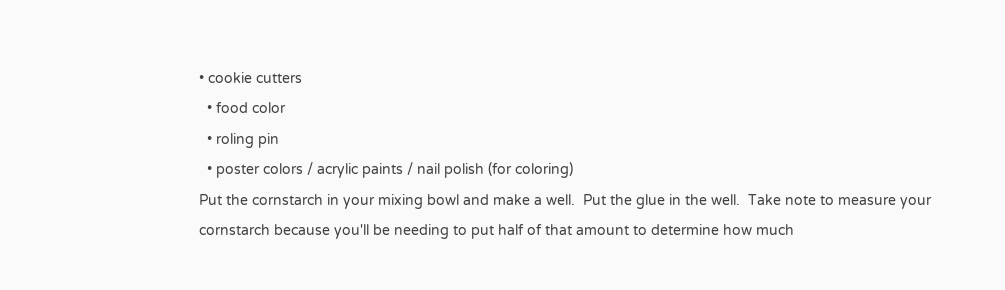• cookie cutters
  • food color
  • roling pin
  • poster colors / acrylic paints / nail polish (for coloring)
Put the cornstarch in your mixing bowl and make a well.  Put the glue in the well.  Take note to measure your cornstarch because you'll be needing to put half of that amount to determine how much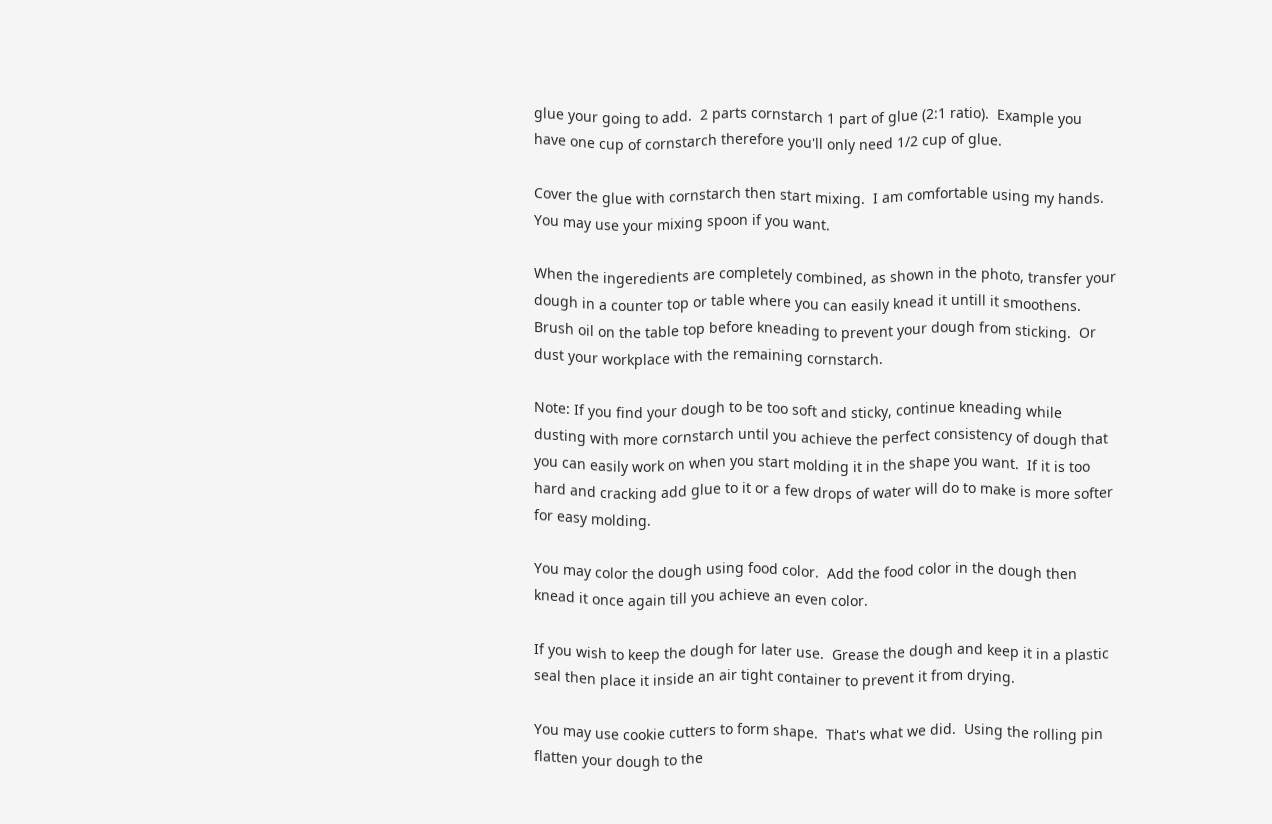glue your going to add.  2 parts cornstarch 1 part of glue (2:1 ratio).  Example you have one cup of cornstarch therefore you'll only need 1/2 cup of glue.

Cover the glue with cornstarch then start mixing.  I am comfortable using my hands.  You may use your mixing spoon if you want.

When the ingeredients are completely combined, as shown in the photo, transfer your dough in a counter top or table where you can easily knead it untill it smoothens.  Brush oil on the table top before kneading to prevent your dough from sticking.  Or dust your workplace with the remaining cornstarch.

Note: If you find your dough to be too soft and sticky, continue kneading while dusting with more cornstarch until you achieve the perfect consistency of dough that you can easily work on when you start molding it in the shape you want.  If it is too hard and cracking add glue to it or a few drops of water will do to make is more softer for easy molding.

You may color the dough using food color.  Add the food color in the dough then knead it once again till you achieve an even color.

If you wish to keep the dough for later use.  Grease the dough and keep it in a plastic seal then place it inside an air tight container to prevent it from drying.

You may use cookie cutters to form shape.  That's what we did.  Using the rolling pin flatten your dough to the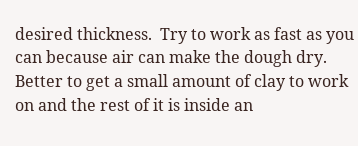desired thickness.  Try to work as fast as you can because air can make the dough dry. Better to get a small amount of clay to work on and the rest of it is inside an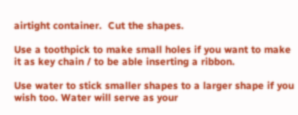airtight container.  Cut the shapes.

Use a toothpick to make small holes if you want to make it as key chain / to be able inserting a ribbon.

Use water to stick smaller shapes to a larger shape if you wish too. Water will serve as your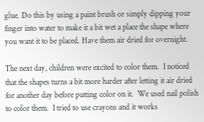glue. Do this by using a paint brush or simply dipping your finger into water to make it a bit wet a place the shape where you want it to be placed. Have them air dried for overnight.

The next day, children were excited to color them.  I noticed that the shapes turns a bit more harder after letting it air dried for another day before putting color on it.  We used nail polish to color them.  I tried to use crayons and it works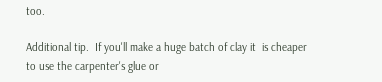too.

Additional tip.  If you'll make a huge batch of clay it  is cheaper to use the carpenter's glue or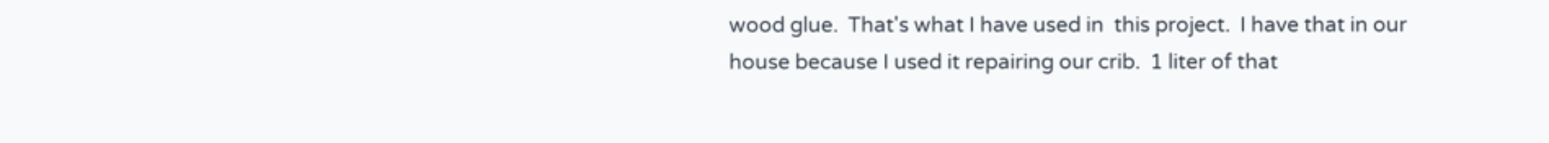wood glue.  That's what I have used in  this project.  I have that in our house because I used it repairing our crib.  1 liter of that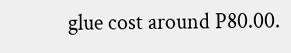glue cost around P80.00.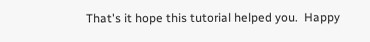That's it hope this tutorial helped you.  Happy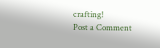crafting!
Post a Comment